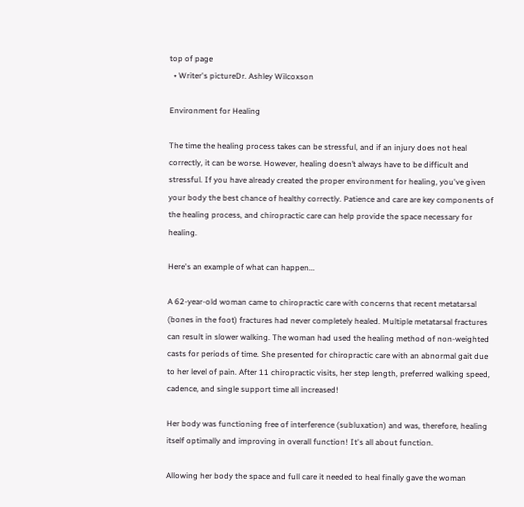top of page
  • Writer's pictureDr. Ashley Wilcoxson

Environment for Healing

The time the healing process takes can be stressful, and if an injury does not heal correctly, it can be worse. However, healing doesn’t always have to be difficult and stressful. If you have already created the proper environment for healing, you've given your body the best chance of healthy correctly. Patience and care are key components of the healing process, and chiropractic care can help provide the space necessary for healing.

Here's an example of what can happen...

A 62-year-old woman came to chiropractic care with concerns that recent metatarsal (bones in the foot) fractures had never completely healed. Multiple metatarsal fractures can result in slower walking. The woman had used the healing method of non-weighted casts for periods of time. She presented for chiropractic care with an abnormal gait due to her level of pain. After 11 chiropractic visits, her step length, preferred walking speed, cadence, and single support time all increased!

Her body was functioning free of interference (subluxation) and was, therefore, healing itself optimally and improving in overall function! It's all about function.

Allowing her body the space and full care it needed to heal finally gave the woman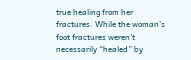true healing from her fractures. While the woman’s foot fractures weren’t necessarily “healed” by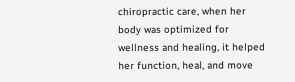chiropractic care, when her body was optimized for wellness and healing, it helped her function, heal, and move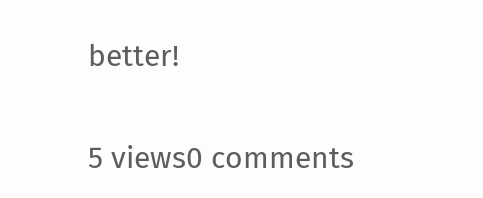better!

5 views0 comments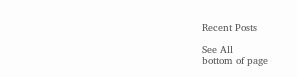Recent Posts

See All
bottom of page